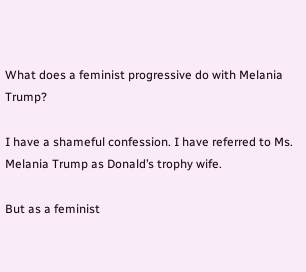What does a feminist progressive do with Melania Trump?

I have a shameful confession. I have referred to Ms. Melania Trump as Donald’s trophy wife.

But as a feminist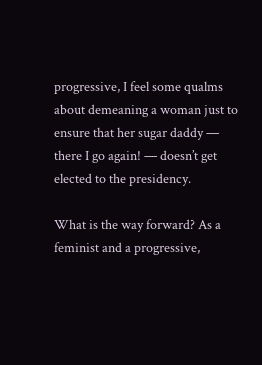progressive, I feel some qualms about demeaning a woman just to ensure that her sugar daddy — there I go again! — doesn’t get elected to the presidency.

What is the way forward? As a feminist and a progressive,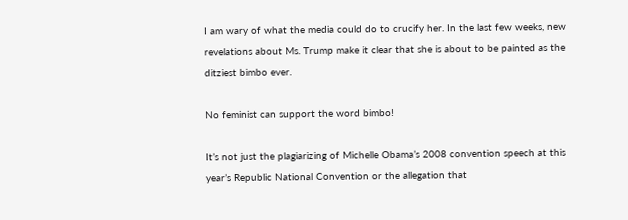I am wary of what the media could do to crucify her. In the last few weeks, new revelations about Ms. Trump make it clear that she is about to be painted as the ditziest bimbo ever.

No feminist can support the word bimbo!

It’s not just the plagiarizing of Michelle Obama’s 2008 convention speech at this year’s Republic National Convention or the allegation that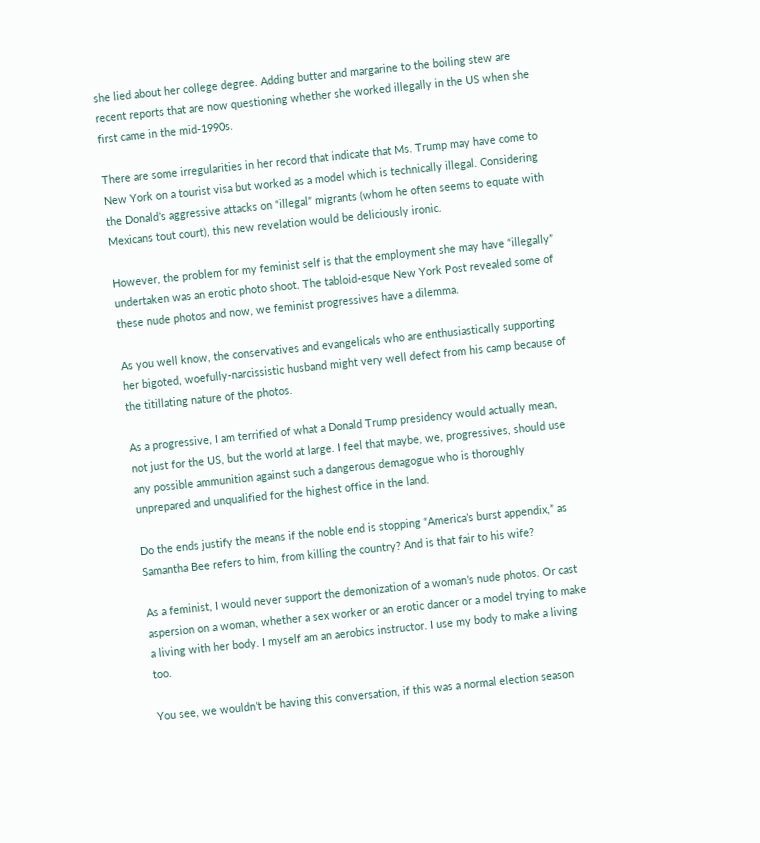she lied about her college degree. Adding butter and margarine to the boiling stew are recent reports that are now questioning whether she worked illegally in the US when she first came in the mid-1990s.

There are some irregularities in her record that indicate that Ms. Trump may have come to New York on a tourist visa but worked as a model which is technically illegal. Considering the Donald’s aggressive attacks on “illegal” migrants (whom he often seems to equate with Mexicans tout court), this new revelation would be deliciously ironic.

However, the problem for my feminist self is that the employment she may have “illegally” undertaken was an erotic photo shoot. The tabloid-esque New York Post revealed some of these nude photos and now, we feminist progressives have a dilemma.

As you well know, the conservatives and evangelicals who are enthusiastically supporting her bigoted, woefully-narcissistic husband might very well defect from his camp because of the titillating nature of the photos.

As a progressive, I am terrified of what a Donald Trump presidency would actually mean, not just for the US, but the world at large. I feel that maybe, we, progressives, should use any possible ammunition against such a dangerous demagogue who is thoroughly unprepared and unqualified for the highest office in the land.

Do the ends justify the means if the noble end is stopping “America’s burst appendix,” as Samantha Bee refers to him, from killing the country? And is that fair to his wife?

As a feminist, I would never support the demonization of a woman’s nude photos. Or cast aspersion on a woman, whether a sex worker or an erotic dancer or a model trying to make a living with her body. I myself am an aerobics instructor. I use my body to make a living too.

You see, we wouldn’t be having this conversation, if this was a normal election season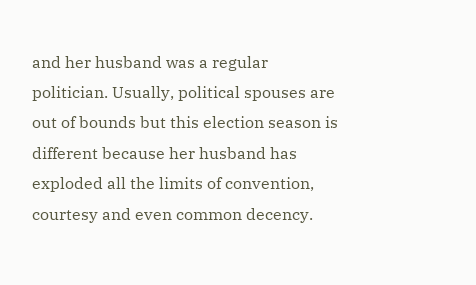and her husband was a regular politician. Usually, political spouses are out of bounds but this election season is different because her husband has exploded all the limits of convention, courtesy and even common decency.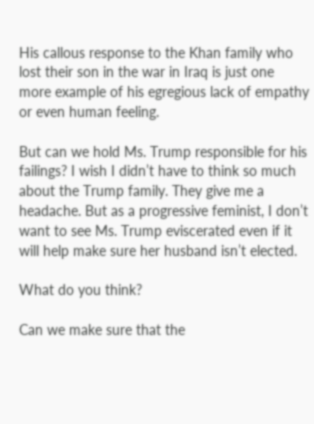His callous response to the Khan family who lost their son in the war in Iraq is just one more example of his egregious lack of empathy or even human feeling.

But can we hold Ms. Trump responsible for his failings? I wish I didn’t have to think so much about the Trump family. They give me a headache. But as a progressive feminist, I don’t want to see Ms. Trump eviscerated even if it will help make sure her husband isn’t elected.

What do you think?

Can we make sure that the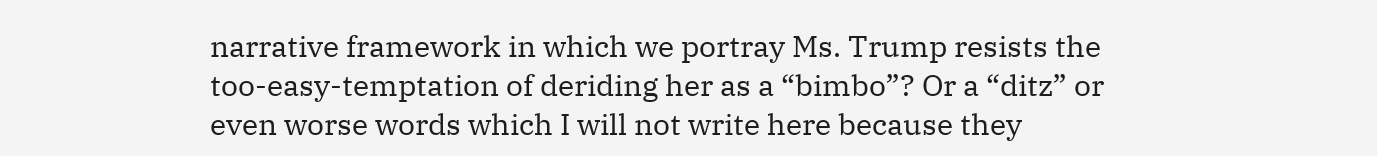narrative framework in which we portray Ms. Trump resists the too-easy-temptation of deriding her as a “bimbo”? Or a “ditz” or even worse words which I will not write here because they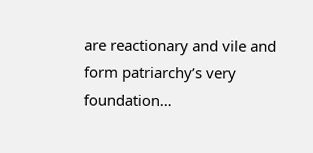are reactionary and vile and form patriarchy’s very foundation…